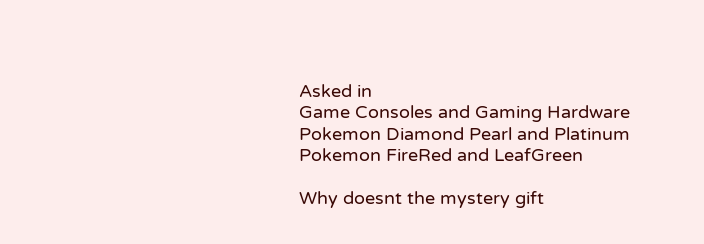Asked in
Game Consoles and Gaming Hardware
Pokemon Diamond Pearl and Platinum
Pokemon FireRed and LeafGreen

Why doesnt the mystery gift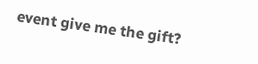event give me the gift?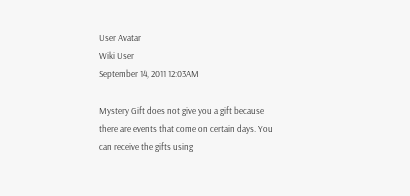User Avatar
Wiki User
September 14, 2011 12:03AM

Mystery Gift does not give you a gift because there are events that come on certain days. You can receive the gifts using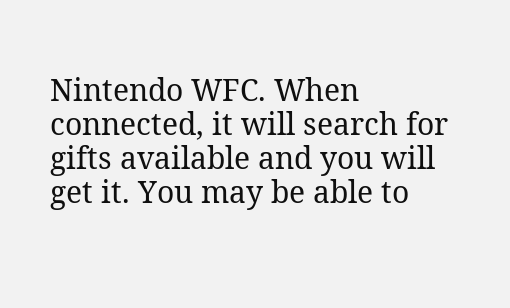Nintendo WFC. When connected, it will search for gifts available and you will get it. You may be able to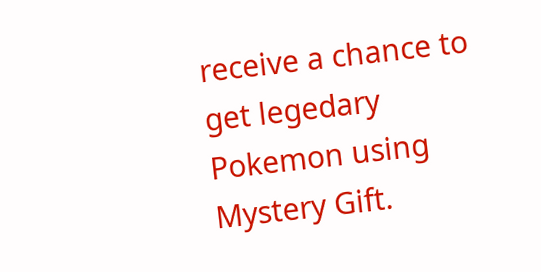receive a chance to get legedary Pokemon using Mystery Gift.